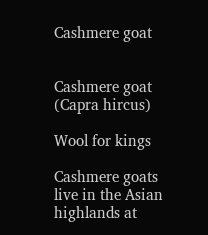Cashmere goat


Cashmere goat (Capra hircus)

Wool for kings

Cashmere goats live in the Asian highlands at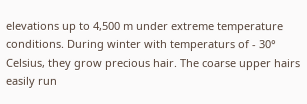elevations up to 4,500 m under extreme temperature conditions. During winter with temperaturs of - 30° Celsius, they grow precious hair. The coarse upper hairs easily run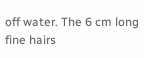off water. The 6 cm long fine hairs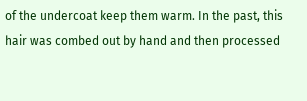of the undercoat keep them warm. In the past, this hair was combed out by hand and then processed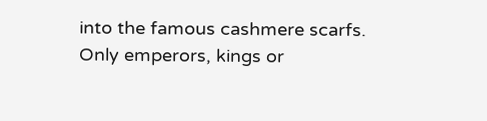into the famous cashmere scarfs. Only emperors, kings or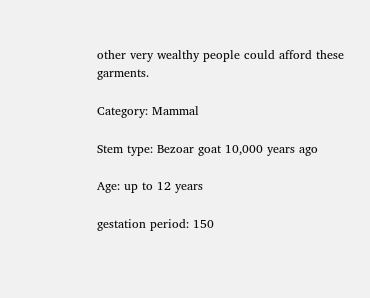other very wealthy people could afford these garments.

Category: Mammal

Stem type: Bezoar goat 10,000 years ago

Age: up to 12 years

gestation period: 150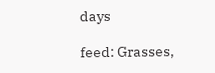days

feed: Grasses,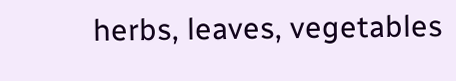herbs, leaves, vegetables